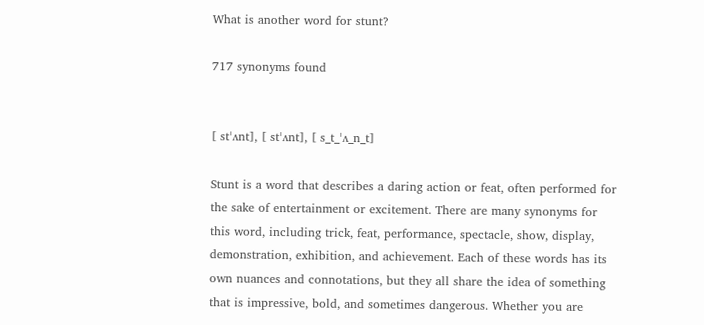What is another word for stunt?

717 synonyms found


[ stˈʌnt], [ stˈʌnt], [ s_t_ˈʌ_n_t]

Stunt is a word that describes a daring action or feat, often performed for the sake of entertainment or excitement. There are many synonyms for this word, including trick, feat, performance, spectacle, show, display, demonstration, exhibition, and achievement. Each of these words has its own nuances and connotations, but they all share the idea of something that is impressive, bold, and sometimes dangerous. Whether you are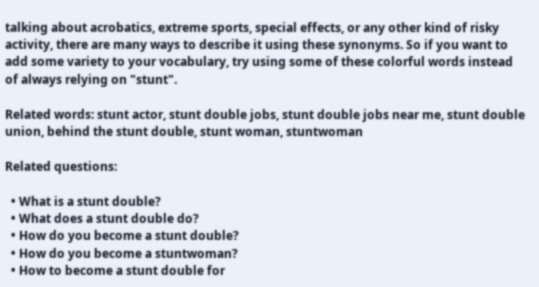talking about acrobatics, extreme sports, special effects, or any other kind of risky activity, there are many ways to describe it using these synonyms. So if you want to add some variety to your vocabulary, try using some of these colorful words instead of always relying on "stunt".

Related words: stunt actor, stunt double jobs, stunt double jobs near me, stunt double union, behind the stunt double, stunt woman, stuntwoman

Related questions:

  • What is a stunt double?
  • What does a stunt double do?
  • How do you become a stunt double?
  • How do you become a stuntwoman?
  • How to become a stunt double for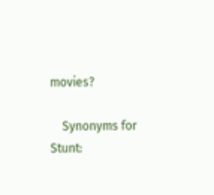movies?

    Synonyms for Stunt: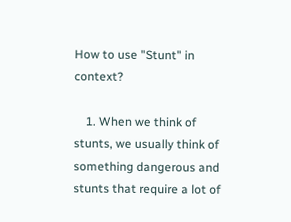How to use "Stunt" in context?

    1. When we think of stunts, we usually think of something dangerous and stunts that require a lot of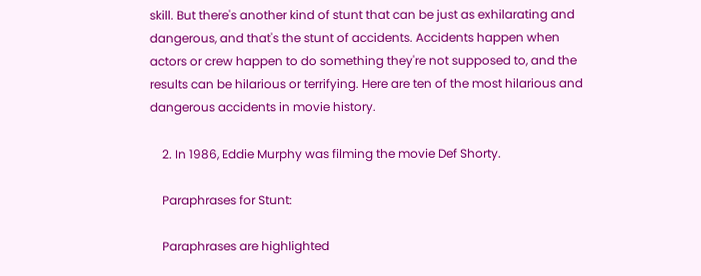skill. But there's another kind of stunt that can be just as exhilarating and dangerous, and that's the stunt of accidents. Accidents happen when actors or crew happen to do something they're not supposed to, and the results can be hilarious or terrifying. Here are ten of the most hilarious and dangerous accidents in movie history.

    2. In 1986, Eddie Murphy was filming the movie Def Shorty.

    Paraphrases for Stunt:

    Paraphrases are highlighted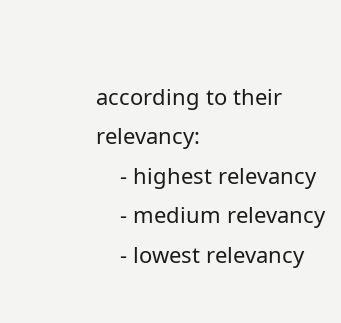according to their relevancy:
    - highest relevancy
    - medium relevancy
    - lowest relevancy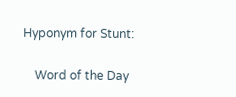Hyponym for Stunt:

    Word of the Day